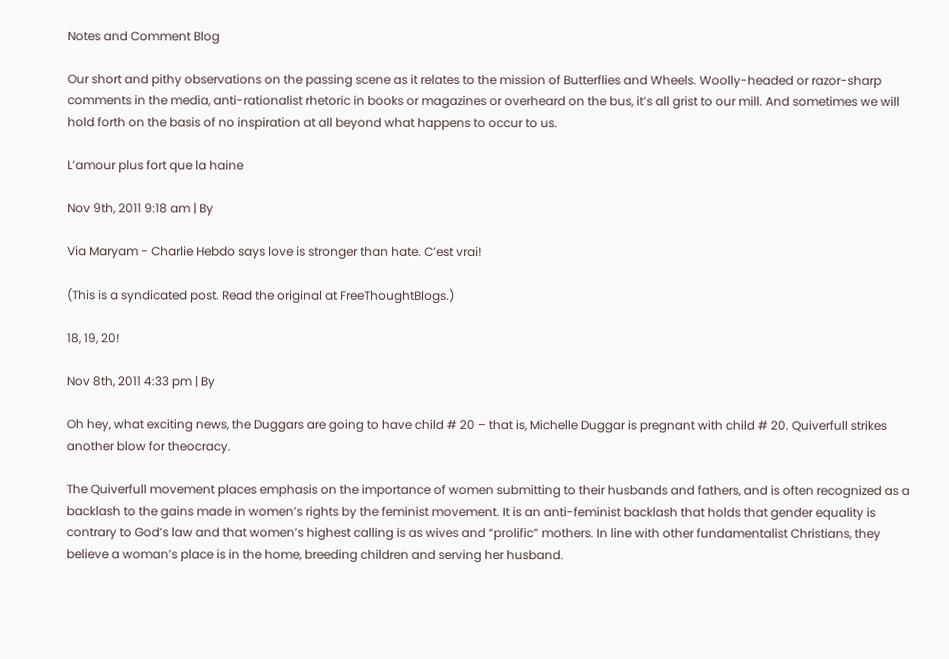Notes and Comment Blog

Our short and pithy observations on the passing scene as it relates to the mission of Butterflies and Wheels. Woolly-headed or razor-sharp comments in the media, anti-rationalist rhetoric in books or magazines or overheard on the bus, it’s all grist to our mill. And sometimes we will hold forth on the basis of no inspiration at all beyond what happens to occur to us.

L’amour plus fort que la haine

Nov 9th, 2011 9:18 am | By

Via Maryam - Charlie Hebdo says love is stronger than hate. C’est vrai!

(This is a syndicated post. Read the original at FreeThoughtBlogs.)

18, 19, 20!

Nov 8th, 2011 4:33 pm | By

Oh hey, what exciting news, the Duggars are going to have child # 20 – that is, Michelle Duggar is pregnant with child # 20. Quiverfull strikes another blow for theocracy.

The Quiverfull movement places emphasis on the importance of women submitting to their husbands and fathers, and is often recognized as a backlash to the gains made in women’s rights by the feminist movement. It is an anti-feminist backlash that holds that gender equality is contrary to God’s law and that women’s highest calling is as wives and “prolific” mothers. In line with other fundamentalist Christians, they believe a woman’s place is in the home, breeding children and serving her husband.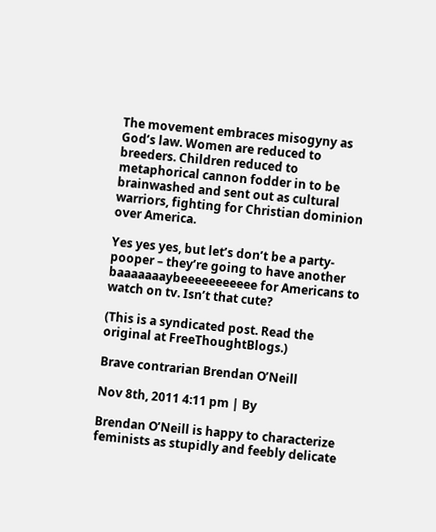The movement embraces misogyny as God’s law. Women are reduced to breeders. Children reduced to metaphorical cannon fodder in to be brainwashed and sent out as cultural warriors, fighting for Christian dominion over America.

Yes yes yes, but let’s don’t be a party-pooper – they’re going to have another baaaaaaaybeeeeeeeeeee for Americans to watch on tv. Isn’t that cute?

(This is a syndicated post. Read the original at FreeThoughtBlogs.)

Brave contrarian Brendan O’Neill

Nov 8th, 2011 4:11 pm | By

Brendan O’Neill is happy to characterize feminists as stupidly and feebly delicate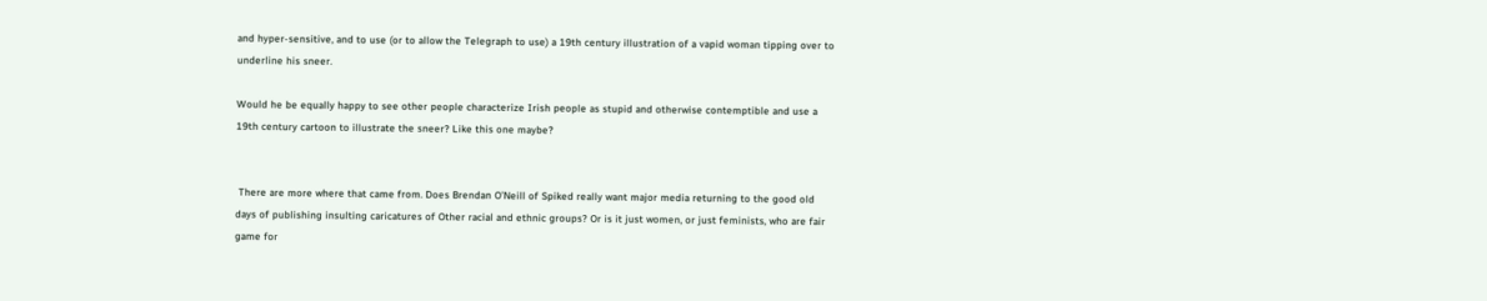and hyper-sensitive, and to use (or to allow the Telegraph to use) a 19th century illustration of a vapid woman tipping over to underline his sneer.

Would he be equally happy to see other people characterize Irish people as stupid and otherwise contemptible and use a 19th century cartoon to illustrate the sneer? Like this one maybe?


 There are more where that came from. Does Brendan O’Neill of Spiked really want major media returning to the good old days of publishing insulting caricatures of Other racial and ethnic groups? Or is it just women, or just feminists, who are fair game for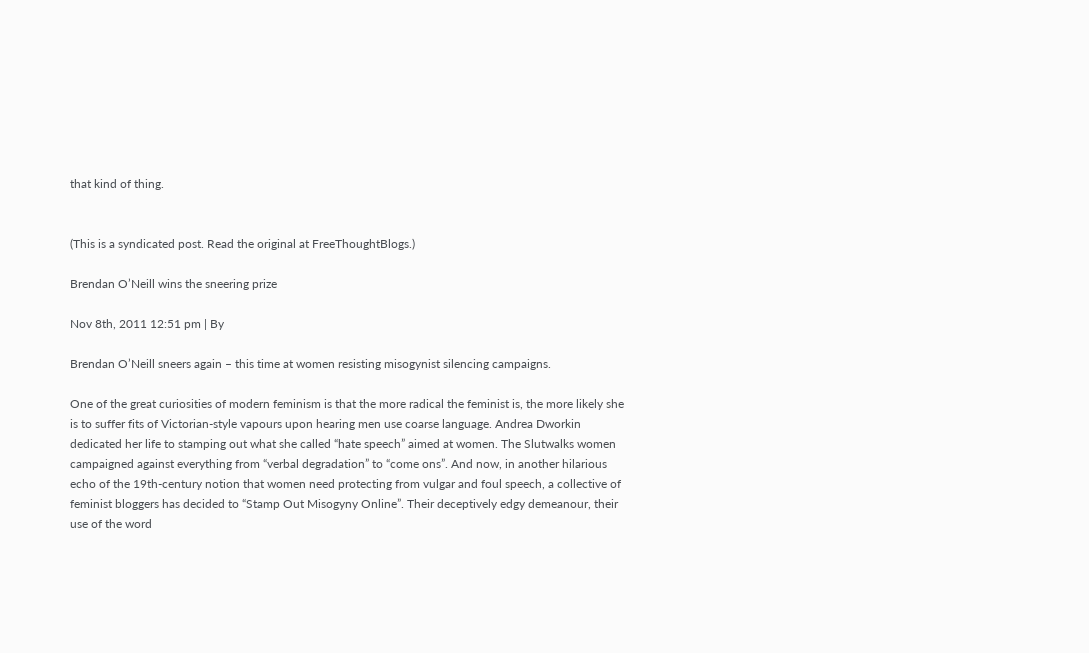that kind of thing.


(This is a syndicated post. Read the original at FreeThoughtBlogs.)

Brendan O’Neill wins the sneering prize

Nov 8th, 2011 12:51 pm | By

Brendan O’Neill sneers again – this time at women resisting misogynist silencing campaigns.

One of the great curiosities of modern feminism is that the more radical the feminist is, the more likely she is to suffer fits of Victorian-style vapours upon hearing men use coarse language. Andrea Dworkin dedicated her life to stamping out what she called “hate speech” aimed at women. The Slutwalks women campaigned against everything from “verbal degradation” to “come ons”. And now, in another hilarious echo of the 19th-century notion that women need protecting from vulgar and foul speech, a collective of feminist bloggers has decided to “Stamp Out Misogyny Online”. Their deceptively edgy demeanour, their use of the word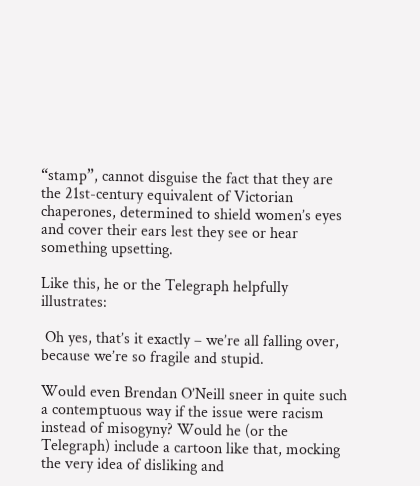“stamp”, cannot disguise the fact that they are the 21st-century equivalent of Victorian chaperones, determined to shield women’s eyes and cover their ears lest they see or hear something upsetting.

Like this, he or the Telegraph helpfully illustrates:

 Oh yes, that’s it exactly – we’re all falling over, because we’re so fragile and stupid.

Would even Brendan O’Neill sneer in quite such a contemptuous way if the issue were racism instead of misogyny? Would he (or the Telegraph) include a cartoon like that, mocking the very idea of disliking and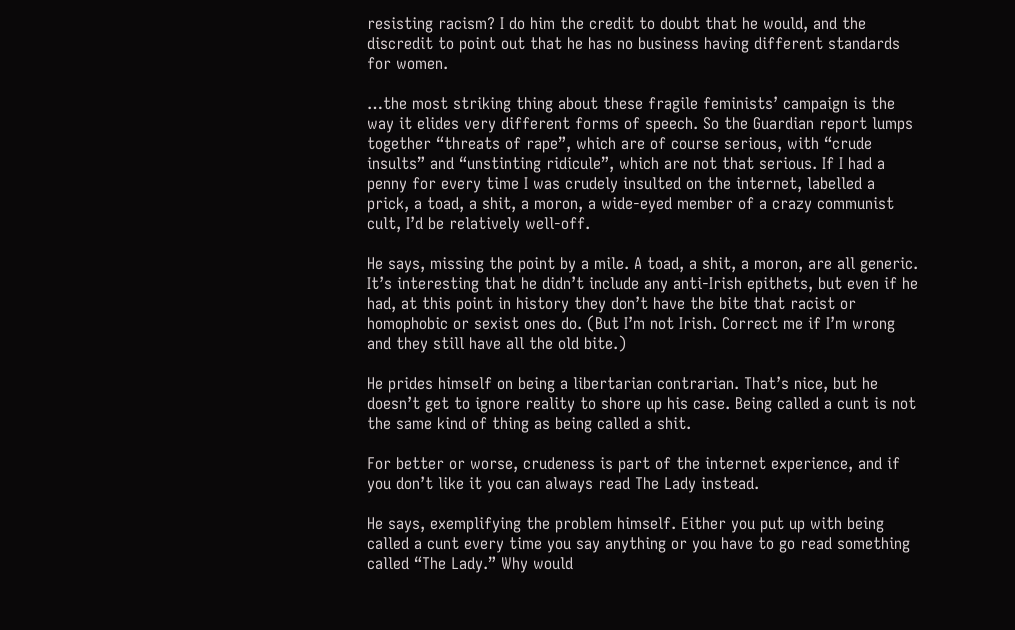resisting racism? I do him the credit to doubt that he would, and the discredit to point out that he has no business having different standards for women.

…the most striking thing about these fragile feminists’ campaign is the way it elides very different forms of speech. So the Guardian report lumps together “threats of rape”, which are of course serious, with “crude insults” and “unstinting ridicule”, which are not that serious. If I had a penny for every time I was crudely insulted on the internet, labelled a prick, a toad, a shit, a moron, a wide-eyed member of a crazy communist cult, I’d be relatively well-off.

He says, missing the point by a mile. A toad, a shit, a moron, are all generic. It’s interesting that he didn’t include any anti-Irish epithets, but even if he had, at this point in history they don’t have the bite that racist or homophobic or sexist ones do. (But I’m not Irish. Correct me if I’m wrong and they still have all the old bite.)

He prides himself on being a libertarian contrarian. That’s nice, but he doesn’t get to ignore reality to shore up his case. Being called a cunt is not the same kind of thing as being called a shit.

For better or worse, crudeness is part of the internet experience, and if you don’t like it you can always read The Lady instead.

He says, exemplifying the problem himself. Either you put up with being called a cunt every time you say anything or you have to go read something called “The Lady.” Why would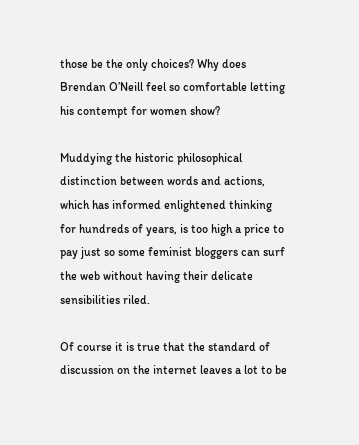those be the only choices? Why does Brendan O’Neill feel so comfortable letting his contempt for women show?

Muddying the historic philosophical distinction between words and actions, which has informed enlightened thinking for hundreds of years, is too high a price to pay just so some feminist bloggers can surf the web without having their delicate sensibilities riled.

Of course it is true that the standard of discussion on the internet leaves a lot to be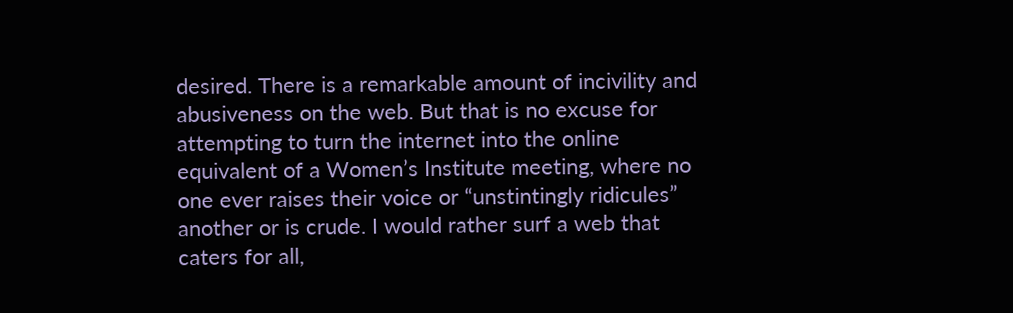desired. There is a remarkable amount of incivility and abusiveness on the web. But that is no excuse for attempting to turn the internet into the online equivalent of a Women’s Institute meeting, where no one ever raises their voice or “unstintingly ridicules” another or is crude. I would rather surf a web that caters for all,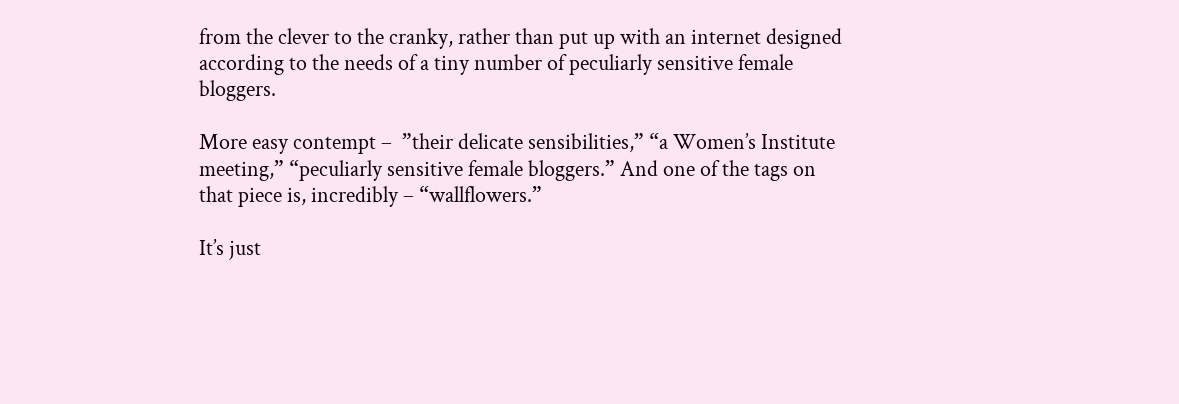from the clever to the cranky, rather than put up with an internet designed according to the needs of a tiny number of peculiarly sensitive female bloggers.

More easy contempt –  ”their delicate sensibilities,” “a Women’s Institute meeting,” “peculiarly sensitive female bloggers.” And one of the tags on that piece is, incredibly – “wallflowers.”

It’s just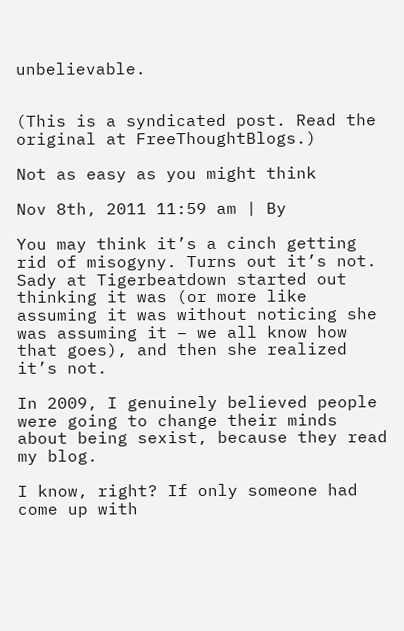unbelievable.


(This is a syndicated post. Read the original at FreeThoughtBlogs.)

Not as easy as you might think

Nov 8th, 2011 11:59 am | By

You may think it’s a cinch getting rid of misogyny. Turns out it’s not. Sady at Tigerbeatdown started out thinking it was (or more like assuming it was without noticing she was assuming it – we all know how that goes), and then she realized it’s not.

In 2009, I genuinely believed people were going to change their minds about being sexist, because they read my blog.

I know, right? If only someone had come up with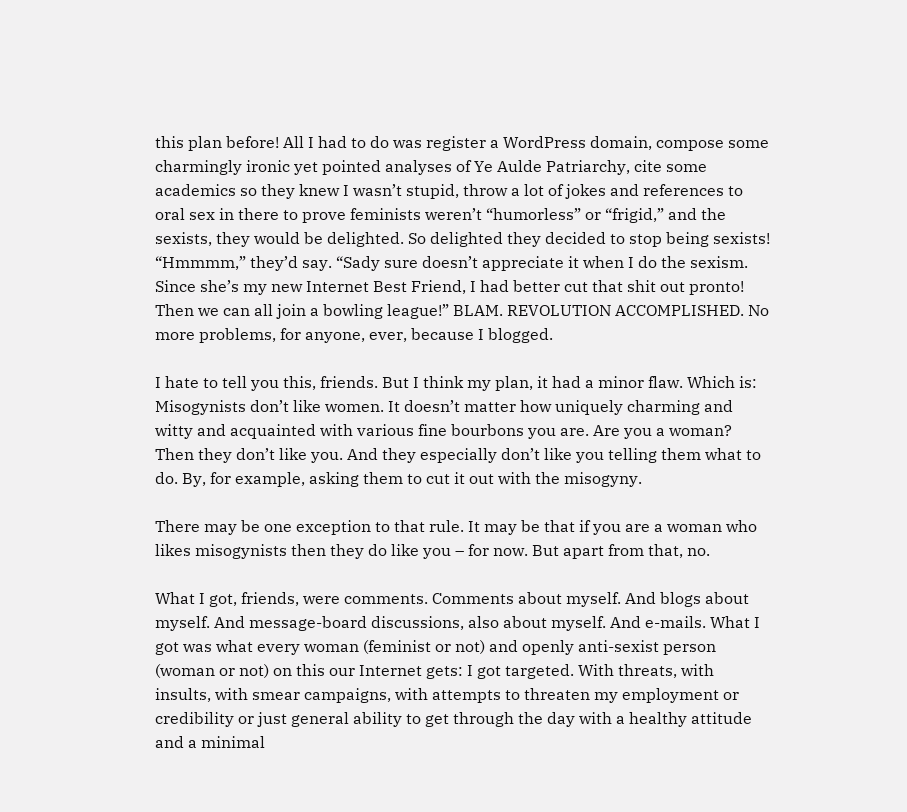this plan before! All I had to do was register a WordPress domain, compose some charmingly ironic yet pointed analyses of Ye Aulde Patriarchy, cite some academics so they knew I wasn’t stupid, throw a lot of jokes and references to oral sex in there to prove feminists weren’t “humorless” or “frigid,” and the sexists, they would be delighted. So delighted they decided to stop being sexists! “Hmmmm,” they’d say. “Sady sure doesn’t appreciate it when I do the sexism. Since she’s my new Internet Best Friend, I had better cut that shit out pronto! Then we can all join a bowling league!” BLAM. REVOLUTION ACCOMPLISHED. No more problems, for anyone, ever, because I blogged.

I hate to tell you this, friends. But I think my plan, it had a minor flaw. Which is: Misogynists don’t like women. It doesn’t matter how uniquely charming and witty and acquainted with various fine bourbons you are. Are you a woman? Then they don’t like you. And they especially don’t like you telling them what to do. By, for example, asking them to cut it out with the misogyny.

There may be one exception to that rule. It may be that if you are a woman who likes misogynists then they do like you – for now. But apart from that, no.

What I got, friends, were comments. Comments about myself. And blogs about myself. And message-board discussions, also about myself. And e-mails. What I got was what every woman (feminist or not) and openly anti-sexist person (woman or not) on this our Internet gets: I got targeted. With threats, with insults, with smear campaigns, with attempts to threaten my employment or credibility or just general ability to get through the day with a healthy attitude and a minimal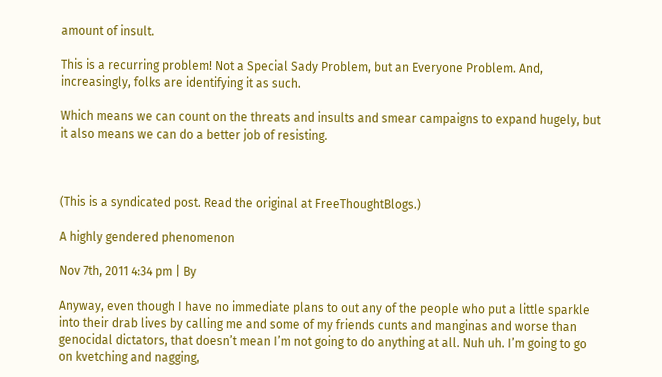amount of insult.

This is a recurring problem! Not a Special Sady Problem, but an Everyone Problem. And, increasingly, folks are identifying it as such.

Which means we can count on the threats and insults and smear campaigns to expand hugely, but it also means we can do a better job of resisting.



(This is a syndicated post. Read the original at FreeThoughtBlogs.)

A highly gendered phenomenon

Nov 7th, 2011 4:34 pm | By

Anyway, even though I have no immediate plans to out any of the people who put a little sparkle into their drab lives by calling me and some of my friends cunts and manginas and worse than genocidal dictators, that doesn’t mean I’m not going to do anything at all. Nuh uh. I’m going to go on kvetching and nagging,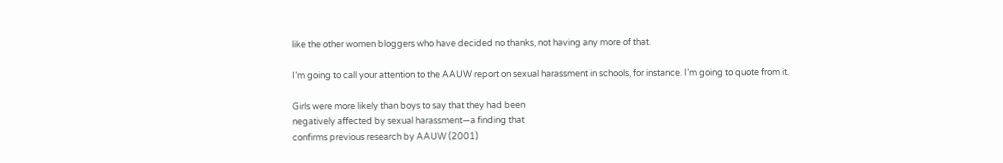like the other women bloggers who have decided no thanks, not having any more of that.

I’m going to call your attention to the AAUW report on sexual harassment in schools, for instance. I’m going to quote from it.

Girls were more likely than boys to say that they had been
negatively affected by sexual harassment—a finding that
confirms previous research by AAUW (2001)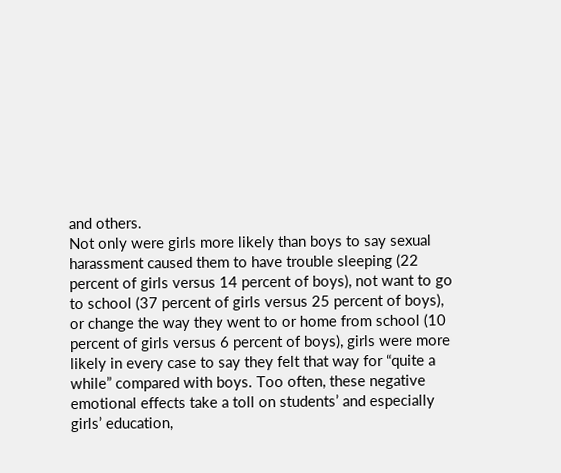and others.
Not only were girls more likely than boys to say sexual
harassment caused them to have trouble sleeping (22
percent of girls versus 14 percent of boys), not want to go
to school (37 percent of girls versus 25 percent of boys),
or change the way they went to or home from school (10
percent of girls versus 6 percent of boys), girls were more
likely in every case to say they felt that way for “quite a
while” compared with boys. Too often, these negative
emotional effects take a toll on students’ and especially
girls’ education,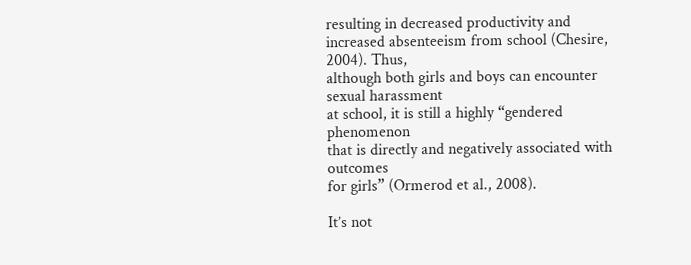resulting in decreased productivity and
increased absenteeism from school (Chesire, 2004). Thus,
although both girls and boys can encounter sexual harassment
at school, it is still a highly “gendered phenomenon
that is directly and negatively associated with outcomes
for girls” (Ormerod et al., 2008).

It’s not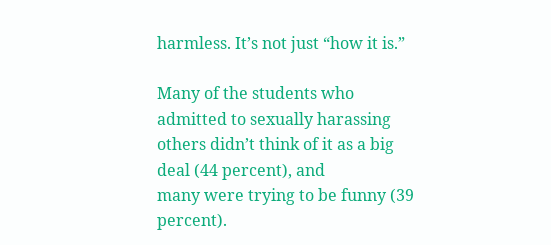harmless. It’s not just “how it is.”

Many of the students who admitted to sexually harassing
others didn’t think of it as a big deal (44 percent), and
many were trying to be funny (39 percent).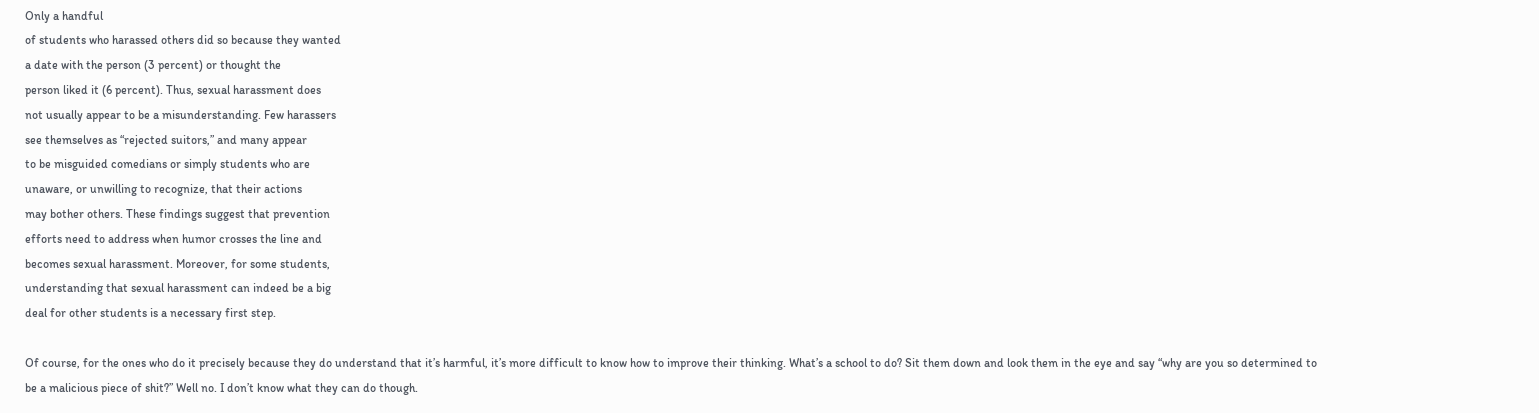Only a handful
of students who harassed others did so because they wanted
a date with the person (3 percent) or thought the
person liked it (6 percent). Thus, sexual harassment does
not usually appear to be a misunderstanding. Few harassers
see themselves as “rejected suitors,” and many appear
to be misguided comedians or simply students who are
unaware, or unwilling to recognize, that their actions
may bother others. These findings suggest that prevention
efforts need to address when humor crosses the line and
becomes sexual harassment. Moreover, for some students,
understanding that sexual harassment can indeed be a big
deal for other students is a necessary first step.

Of course, for the ones who do it precisely because they do understand that it’s harmful, it’s more difficult to know how to improve their thinking. What’s a school to do? Sit them down and look them in the eye and say “why are you so determined to be a malicious piece of shit?” Well no. I don’t know what they can do though.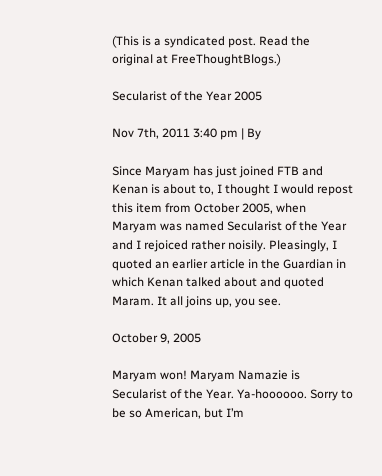(This is a syndicated post. Read the original at FreeThoughtBlogs.)

Secularist of the Year 2005

Nov 7th, 2011 3:40 pm | By

Since Maryam has just joined FTB and Kenan is about to, I thought I would repost this item from October 2005, when Maryam was named Secularist of the Year and I rejoiced rather noisily. Pleasingly, I quoted an earlier article in the Guardian in which Kenan talked about and quoted Maram. It all joins up, you see.

October 9, 2005

Maryam won! Maryam Namazie is Secularist of the Year. Ya-hoooooo. Sorry to be so American, but I’m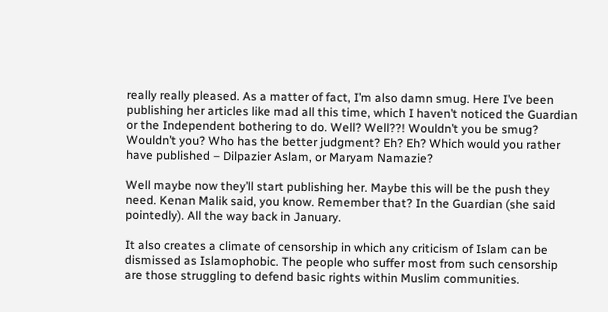really really pleased. As a matter of fact, I’m also damn smug. Here I’ve been publishing her articles like mad all this time, which I haven’t noticed the Guardian or the Independent bothering to do. Well? Well??! Wouldn’t you be smug? Wouldn’t you? Who has the better judgment? Eh? Eh? Which would you rather have published – Dilpazier Aslam, or Maryam Namazie?

Well maybe now they’ll start publishing her. Maybe this will be the push they need. Kenan Malik said, you know. Remember that? In the Guardian (she said pointedly). All the way back in January.

It also creates a climate of censorship in which any criticism of Islam can be dismissed as Islamophobic. The people who suffer most from such censorship are those struggling to defend basic rights within Muslim communities.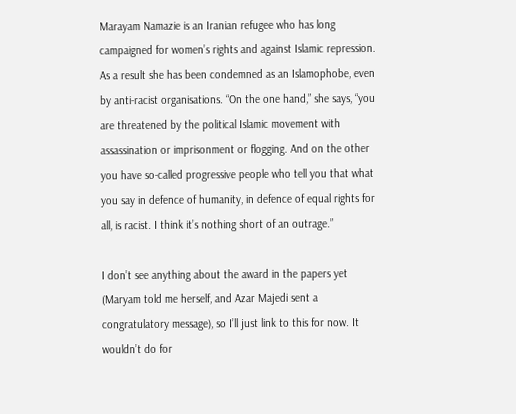Marayam Namazie is an Iranian refugee who has long campaigned for women’s rights and against Islamic repression. As a result she has been condemned as an Islamophobe, even by anti-racist organisations. “On the one hand,” she says, “you are threatened by the political Islamic movement with assassination or imprisonment or flogging. And on the other you have so-called progressive people who tell you that what you say in defence of humanity, in defence of equal rights for all, is racist. I think it’s nothing short of an outrage.”

I don’t see anything about the award in the papers yet (Maryam told me herself, and Azar Majedi sent a congratulatory message), so I’ll just link to this for now. It wouldn’t do for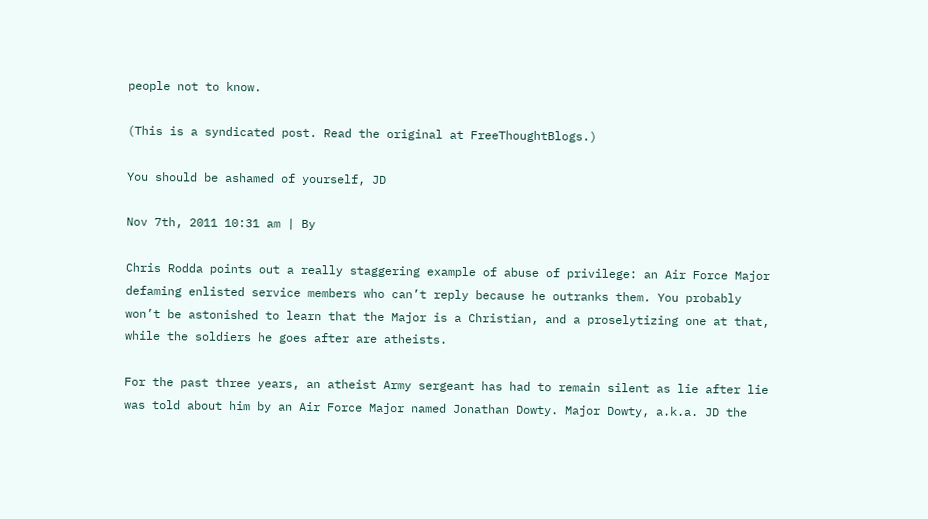people not to know.

(This is a syndicated post. Read the original at FreeThoughtBlogs.)

You should be ashamed of yourself, JD

Nov 7th, 2011 10:31 am | By

Chris Rodda points out a really staggering example of abuse of privilege: an Air Force Major defaming enlisted service members who can’t reply because he outranks them. You probably won’t be astonished to learn that the Major is a Christian, and a proselytizing one at that, while the soldiers he goes after are atheists.

For the past three years, an atheist Army sergeant has had to remain silent as lie after lie was told about him by an Air Force Major named Jonathan Dowty. Major Dowty, a.k.a. JD the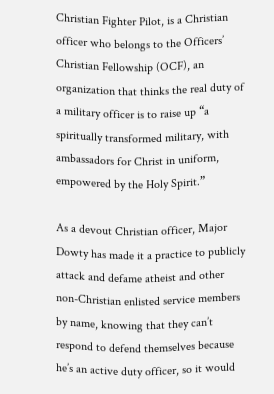Christian Fighter Pilot, is a Christian officer who belongs to the Officers’ Christian Fellowship (OCF), an organization that thinks the real duty of a military officer is to raise up “a spiritually transformed military, with ambassadors for Christ in uniform, empowered by the Holy Spirit.”

As a devout Christian officer, Major Dowty has made it a practice to publicly attack and defame atheist and other non-Christian enlisted service members by name, knowing that they can’t respond to defend themselves because he’s an active duty officer, so it would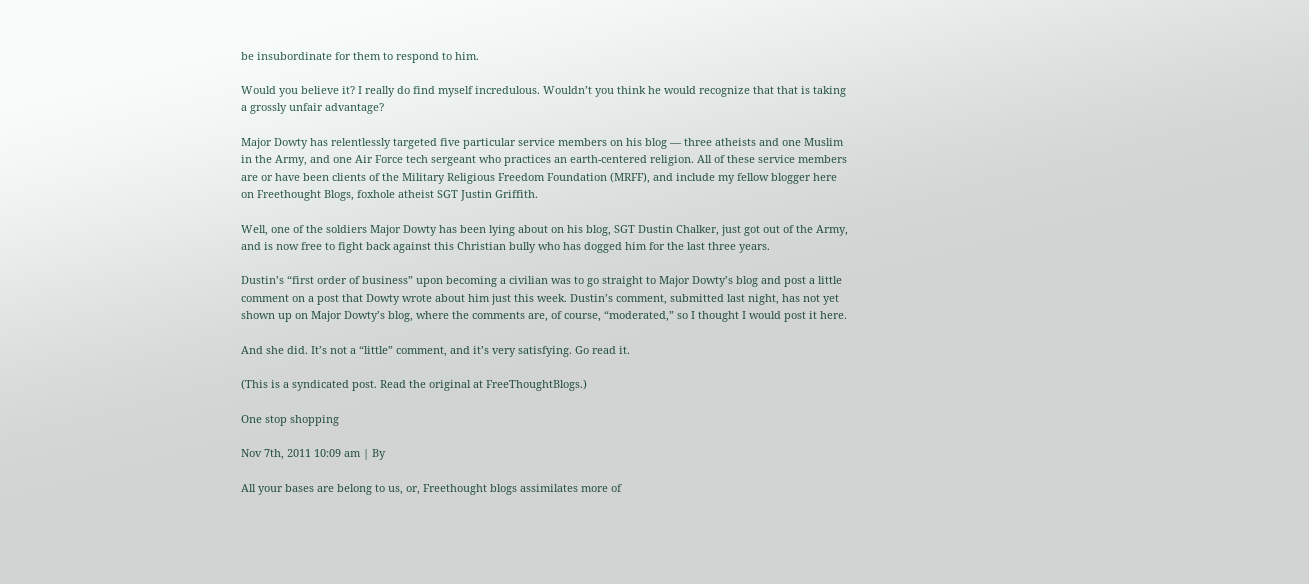be insubordinate for them to respond to him.

Would you believe it? I really do find myself incredulous. Wouldn’t you think he would recognize that that is taking a grossly unfair advantage?

Major Dowty has relentlessly targeted five particular service members on his blog — three atheists and one Muslim in the Army, and one Air Force tech sergeant who practices an earth-centered religion. All of these service members are or have been clients of the Military Religious Freedom Foundation (MRFF), and include my fellow blogger here on Freethought Blogs, foxhole atheist SGT Justin Griffith.

Well, one of the soldiers Major Dowty has been lying about on his blog, SGT Dustin Chalker, just got out of the Army, and is now free to fight back against this Christian bully who has dogged him for the last three years.

Dustin’s “first order of business” upon becoming a civilian was to go straight to Major Dowty’s blog and post a little comment on a post that Dowty wrote about him just this week. Dustin’s comment, submitted last night, has not yet shown up on Major Dowty’s blog, where the comments are, of course, “moderated,” so I thought I would post it here.

And she did. It’s not a “little” comment, and it’s very satisfying. Go read it.

(This is a syndicated post. Read the original at FreeThoughtBlogs.)

One stop shopping

Nov 7th, 2011 10:09 am | By

All your bases are belong to us, or, Freethought blogs assimilates more of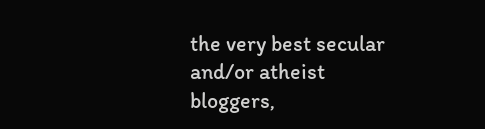the very best secular and/or atheist bloggers,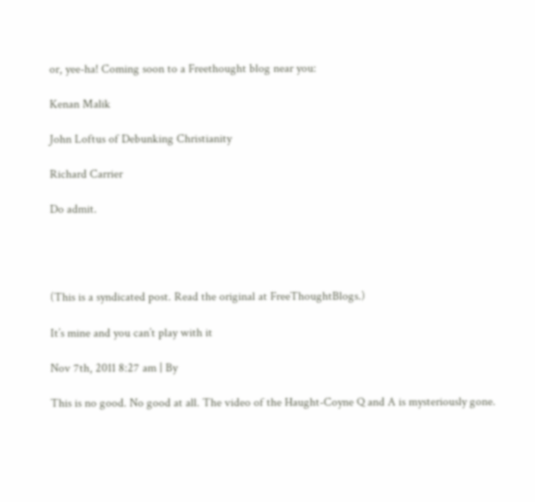or, yee-ha! Coming soon to a Freethought blog near you:

Kenan Malik

John Loftus of Debunking Christianity

Richard Carrier

Do admit.




(This is a syndicated post. Read the original at FreeThoughtBlogs.)

It’s mine and you can’t play with it

Nov 7th, 2011 8:27 am | By

This is no good. No good at all. The video of the Haught-Coyne Q and A is mysteriously gone.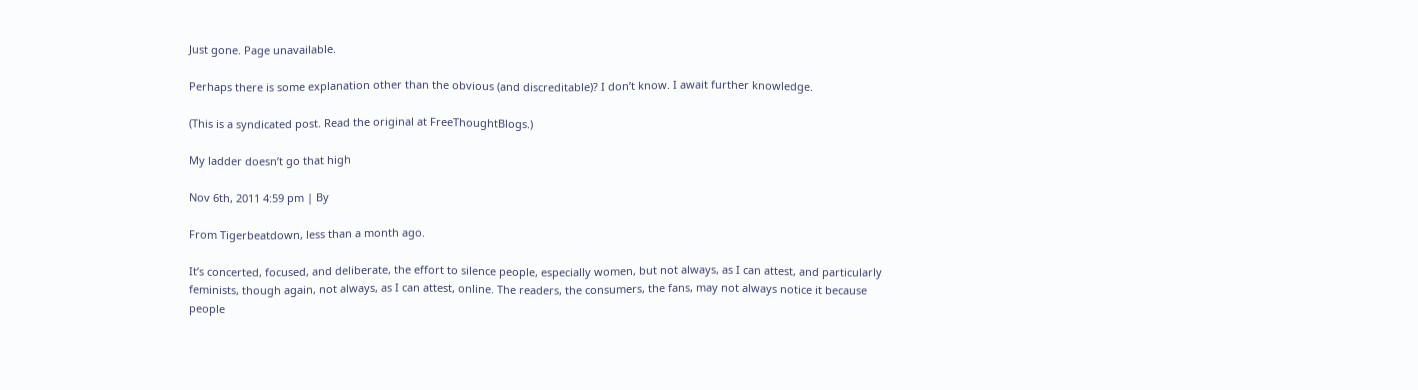Just gone. Page unavailable.

Perhaps there is some explanation other than the obvious (and discreditable)? I don’t know. I await further knowledge.

(This is a syndicated post. Read the original at FreeThoughtBlogs.)

My ladder doesn’t go that high

Nov 6th, 2011 4:59 pm | By

From Tigerbeatdown, less than a month ago.

It’s concerted, focused, and deliberate, the effort to silence people, especially women, but not always, as I can attest, and particularly feminists, though again, not always, as I can attest, online. The readers, the consumers, the fans, may not always notice it because people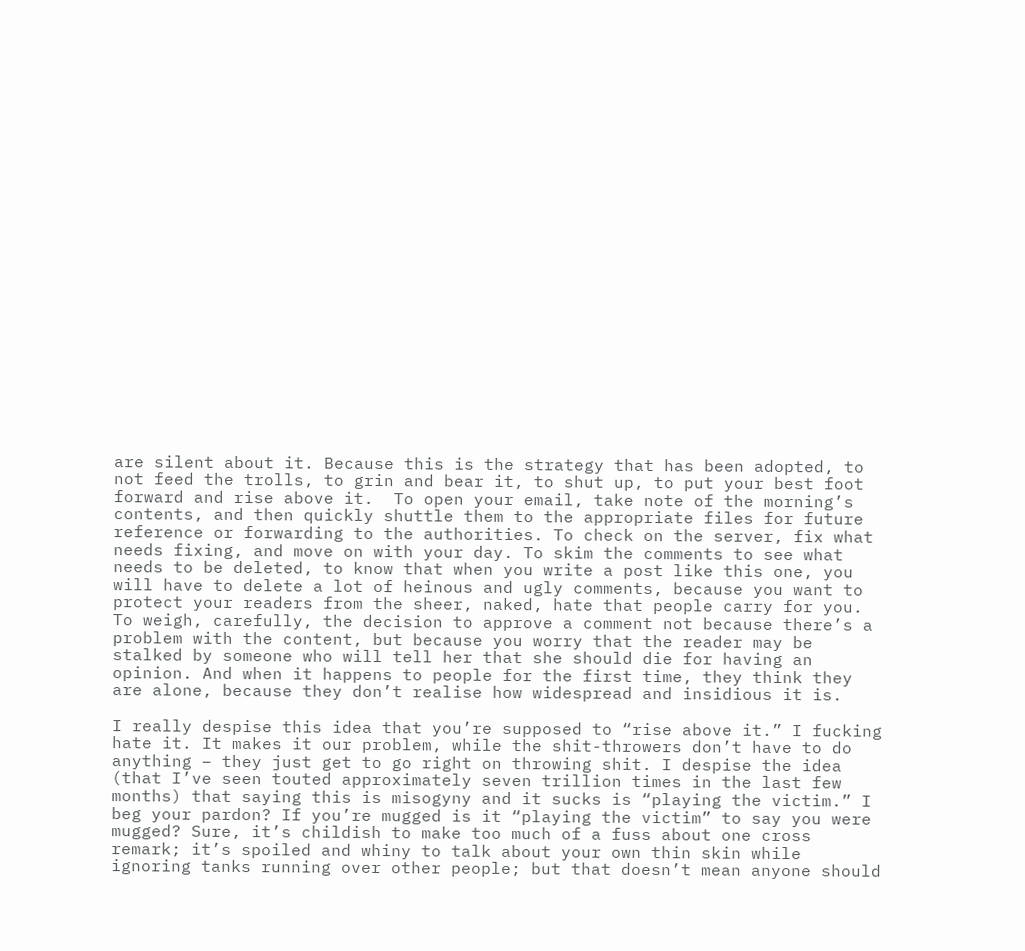are silent about it. Because this is the strategy that has been adopted, to not feed the trolls, to grin and bear it, to shut up, to put your best foot forward and rise above it.  To open your email, take note of the morning’s contents, and then quickly shuttle them to the appropriate files for future reference or forwarding to the authorities. To check on the server, fix what needs fixing, and move on with your day. To skim the comments to see what needs to be deleted, to know that when you write a post like this one, you will have to delete a lot of heinous and ugly comments, because you want to protect your readers from the sheer, naked, hate that people carry for you. To weigh, carefully, the decision to approve a comment not because there’s a problem with the content, but because you worry that the reader may be stalked by someone who will tell her that she should die for having an opinion. And when it happens to people for the first time, they think they are alone, because they don’t realise how widespread and insidious it is.

I really despise this idea that you’re supposed to “rise above it.” I fucking hate it. It makes it our problem, while the shit-throwers don’t have to do anything – they just get to go right on throwing shit. I despise the idea (that I’ve seen touted approximately seven trillion times in the last few months) that saying this is misogyny and it sucks is “playing the victim.” I beg your pardon? If you’re mugged is it “playing the victim” to say you were mugged? Sure, it’s childish to make too much of a fuss about one cross remark; it’s spoiled and whiny to talk about your own thin skin while ignoring tanks running over other people; but that doesn’t mean anyone should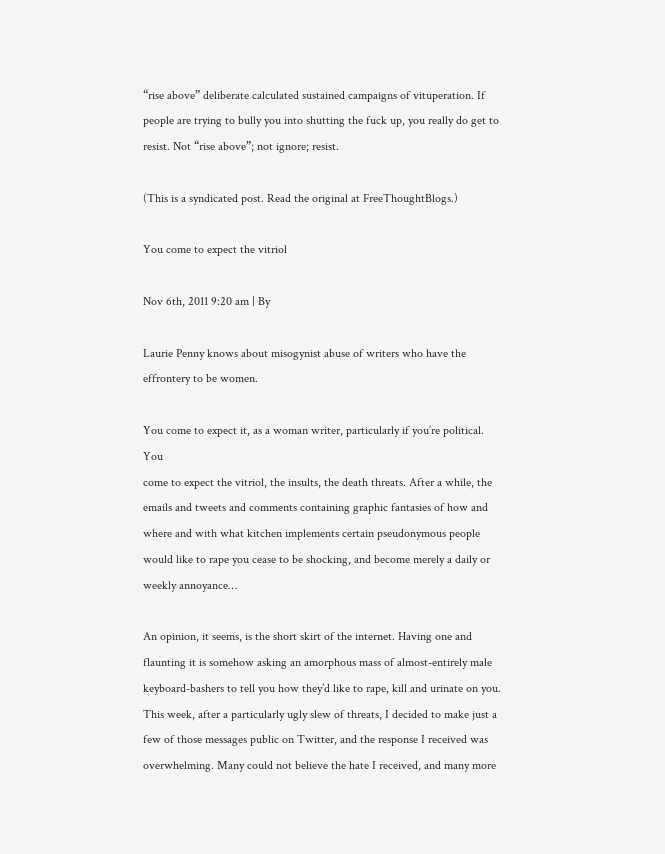“rise above” deliberate calculated sustained campaigns of vituperation. If people are trying to bully you into shutting the fuck up, you really do get to resist. Not “rise above”; not ignore; resist.

(This is a syndicated post. Read the original at FreeThoughtBlogs.)

You come to expect the vitriol

Nov 6th, 2011 9:20 am | By

Laurie Penny knows about misogynist abuse of writers who have the effrontery to be women.

You come to expect it, as a woman writer, particularly if you’re political. You
come to expect the vitriol, the insults, the death threats. After a while, the
emails and tweets and comments containing graphic fantasies of how and where and with what kitchen implements certain pseudonymous people would like to rape you cease to be shocking, and become merely a daily or weekly annoyance…

An opinion, it seems, is the short skirt of the internet. Having one and
flaunting it is somehow asking an amorphous mass of almost-entirely male
keyboard-bashers to tell you how they’d like to rape, kill and urinate on you.
This week, after a particularly ugly slew of threats, I decided to make just a
few of those messages public on Twitter, and the response I received was
overwhelming. Many could not believe the hate I received, and many more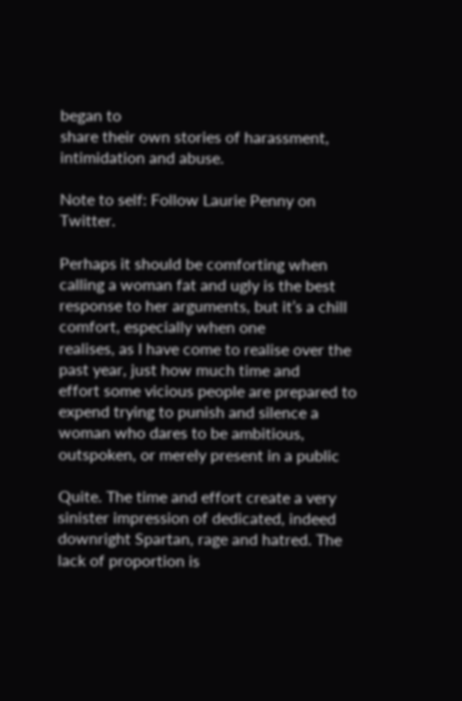began to
share their own stories of harassment, intimidation and abuse.

Note to self: Follow Laurie Penny on Twitter.

Perhaps it should be comforting when calling a woman fat and ugly is the best
response to her arguments, but it’s a chill comfort, especially when one
realises, as I have come to realise over the past year, just how much time and
effort some vicious people are prepared to expend trying to punish and silence a
woman who dares to be ambitious, outspoken, or merely present in a public

Quite. The time and effort create a very sinister impression of dedicated, indeed downright Spartan, rage and hatred. The lack of proportion is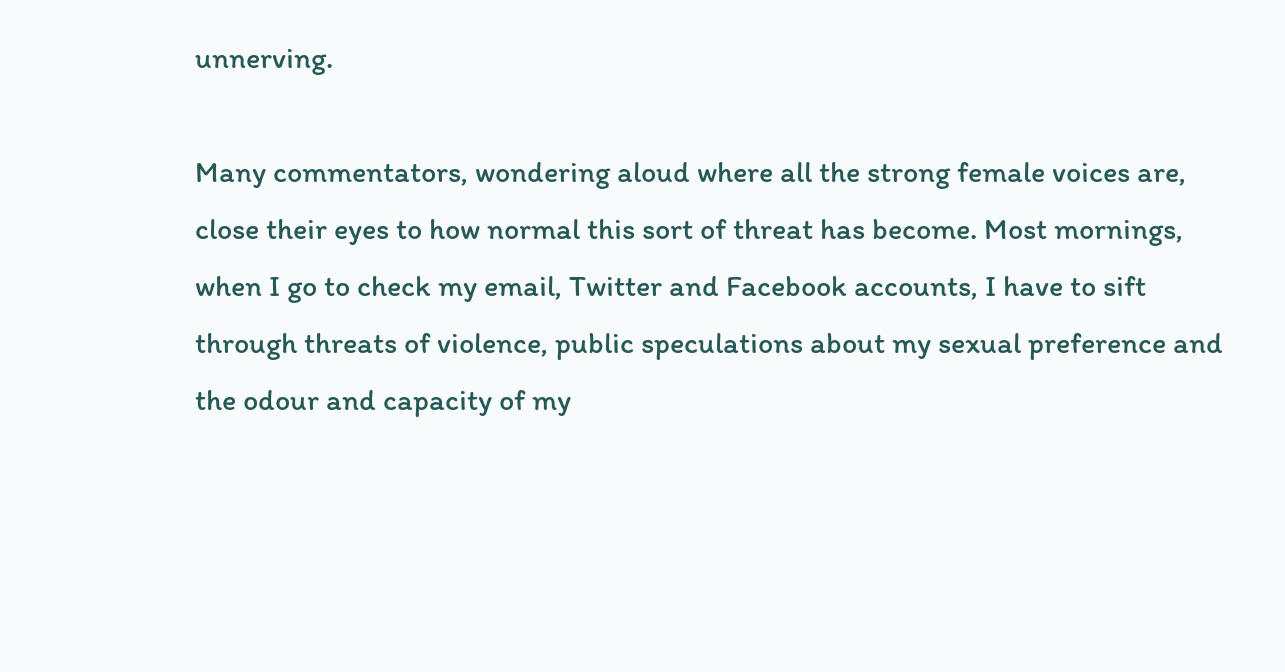unnerving.

Many commentators, wondering aloud where all the strong female voices are,
close their eyes to how normal this sort of threat has become. Most mornings,
when I go to check my email, Twitter and Facebook accounts, I have to sift
through threats of violence, public speculations about my sexual preference and
the odour and capacity of my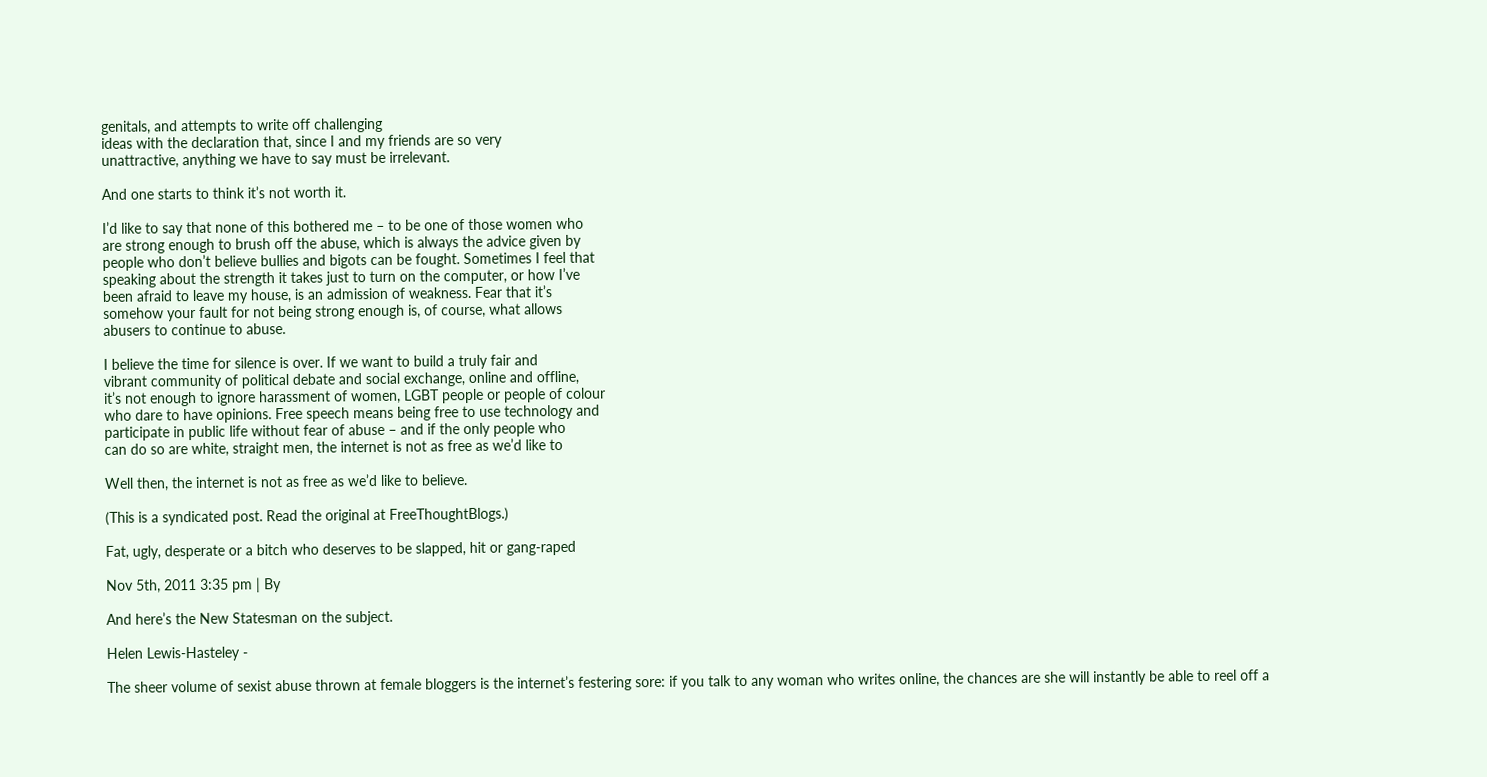genitals, and attempts to write off challenging
ideas with the declaration that, since I and my friends are so very
unattractive, anything we have to say must be irrelevant.

And one starts to think it’s not worth it.

I’d like to say that none of this bothered me – to be one of those women who
are strong enough to brush off the abuse, which is always the advice given by
people who don’t believe bullies and bigots can be fought. Sometimes I feel that
speaking about the strength it takes just to turn on the computer, or how I’ve
been afraid to leave my house, is an admission of weakness. Fear that it’s
somehow your fault for not being strong enough is, of course, what allows
abusers to continue to abuse.

I believe the time for silence is over. If we want to build a truly fair and
vibrant community of political debate and social exchange, online and offline,
it’s not enough to ignore harassment of women, LGBT people or people of colour
who dare to have opinions. Free speech means being free to use technology and
participate in public life without fear of abuse – and if the only people who
can do so are white, straight men, the internet is not as free as we’d like to

Well then, the internet is not as free as we’d like to believe.

(This is a syndicated post. Read the original at FreeThoughtBlogs.)

Fat, ugly, desperate or a bitch who deserves to be slapped, hit or gang-raped

Nov 5th, 2011 3:35 pm | By

And here’s the New Statesman on the subject.

Helen Lewis-Hasteley -

The sheer volume of sexist abuse thrown at female bloggers is the internet’s festering sore: if you talk to any woman who writes online, the chances are she will instantly be able to reel off a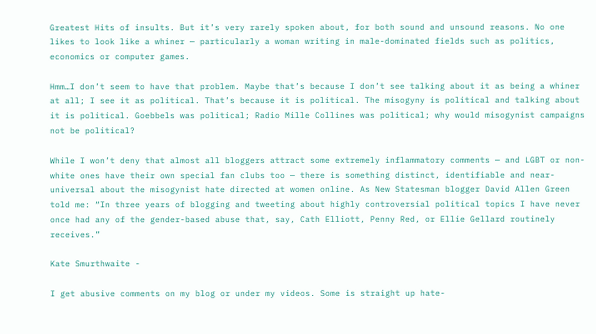Greatest Hits of insults. But it’s very rarely spoken about, for both sound and unsound reasons. No one likes to look like a whiner — particularly a woman writing in male-dominated fields such as politics, economics or computer games.

Hmm…I don’t seem to have that problem. Maybe that’s because I don’t see talking about it as being a whiner at all; I see it as political. That’s because it is political. The misogyny is political and talking about it is political. Goebbels was political; Radio Mille Collines was political; why would misogynist campaigns not be political?

While I won’t deny that almost all bloggers attract some extremely inflammatory comments — and LGBT or non-white ones have their own special fan clubs too — there is something distinct, identifiable and near-universal about the misogynist hate directed at women online. As New Statesman blogger David Allen Green told me: “In three years of blogging and tweeting about highly controversial political topics I have never once had any of the gender-based abuse that, say, Cath Elliott, Penny Red, or Ellie Gellard routinely receives.”

Kate Smurthwaite -

I get abusive comments on my blog or under my videos. Some is straight up hate-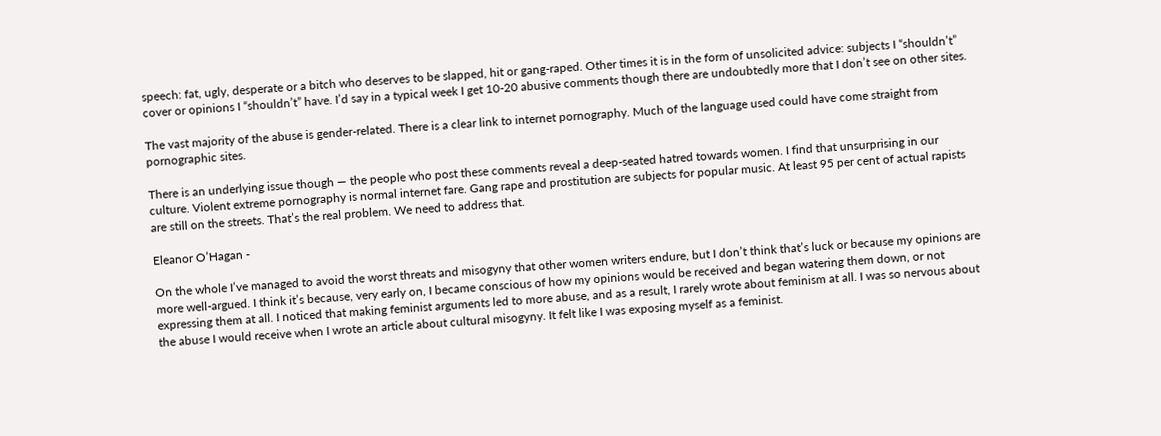speech: fat, ugly, desperate or a bitch who deserves to be slapped, hit or gang-raped. Other times it is in the form of unsolicited advice: subjects I “shouldn’t” cover or opinions I “shouldn’t” have. I’d say in a typical week I get 10-20 abusive comments though there are undoubtedly more that I don’t see on other sites.

The vast majority of the abuse is gender-related. There is a clear link to internet pornography. Much of the language used could have come straight from pornographic sites.

There is an underlying issue though — the people who post these comments reveal a deep-seated hatred towards women. I find that unsurprising in our culture. Violent extreme pornography is normal internet fare. Gang rape and prostitution are subjects for popular music. At least 95 per cent of actual rapists are still on the streets. That’s the real problem. We need to address that.

Eleanor O’Hagan -

On the whole I’ve managed to avoid the worst threats and misogyny that other women writers endure, but I don’t think that’s luck or because my opinions are more well-argued. I think it’s because, very early on, I became conscious of how my opinions would be received and began watering them down, or not expressing them at all. I noticed that making feminist arguments led to more abuse, and as a result, I rarely wrote about feminism at all. I was so nervous about the abuse I would receive when I wrote an article about cultural misogyny. It felt like I was exposing myself as a feminist.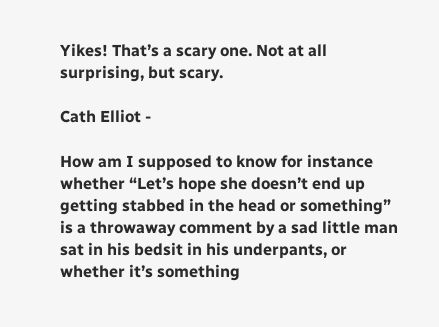Yikes! That’s a scary one. Not at all surprising, but scary.

Cath Elliot -

How am I supposed to know for instance whether “Let’s hope she doesn’t end up getting stabbed in the head or something” is a throwaway comment by a sad little man sat in his bedsit in his underpants, or whether it’s something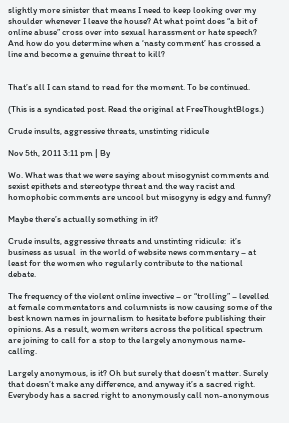slightly more sinister that means I need to keep looking over my shoulder whenever I leave the house? At what point does “a bit of online abuse” cross over into sexual harassment or hate speech? And how do you determine when a ‘nasty comment’ has crossed a line and become a genuine threat to kill?


That’s all I can stand to read for the moment. To be continued.

(This is a syndicated post. Read the original at FreeThoughtBlogs.)

Crude insults, aggressive threats, unstinting ridicule

Nov 5th, 2011 3:11 pm | By

Wo. What was that we were saying about misogynist comments and sexist epithets and stereotype threat and the way racist and homophobic comments are uncool but misogyny is edgy and funny?

Maybe there’s actually something in it?

Crude insults, aggressive threats and unstinting ridicule:  it’s business as usual  in the world of website news commentary – at least for the women who regularly contribute to the national debate.

The frequency of the violent online invective – or “trolling” – levelled at female commentators and columnists is now causing some of the best known names in journalism to hesitate before publishing their opinions. As a result, women writers across the political spectrum are joining to call for a stop to the largely anonymous name-calling.

Largely anonymous, is it? Oh but surely that doesn’t matter. Surely that doesn’t make any difference, and anyway it’s a sacred right. Everybody has a sacred right to anonymously call non-anonymous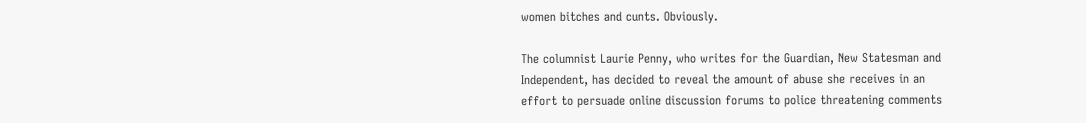women bitches and cunts. Obviously.

The columnist Laurie Penny, who writes for the Guardian, New Statesman and Independent, has decided to reveal the amount of abuse she receives in an effort to persuade online discussion forums to police threatening comments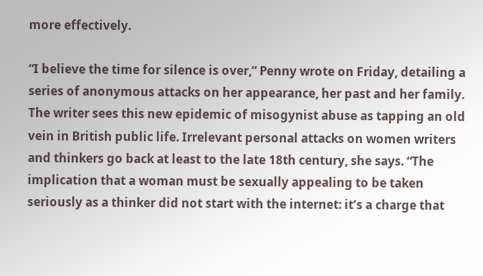more effectively.

“I believe the time for silence is over,” Penny wrote on Friday, detailing a series of anonymous attacks on her appearance, her past and her family. The writer sees this new epidemic of misogynist abuse as tapping an old vein in British public life. Irrelevant personal attacks on women writers and thinkers go back at least to the late 18th century, she says. “The implication that a woman must be sexually appealing to be taken seriously as a thinker did not start with the internet: it’s a charge that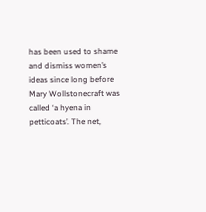has been used to shame and dismiss women’s ideas since long before Mary Wollstonecraft was called ‘a hyena in petticoats’. The net,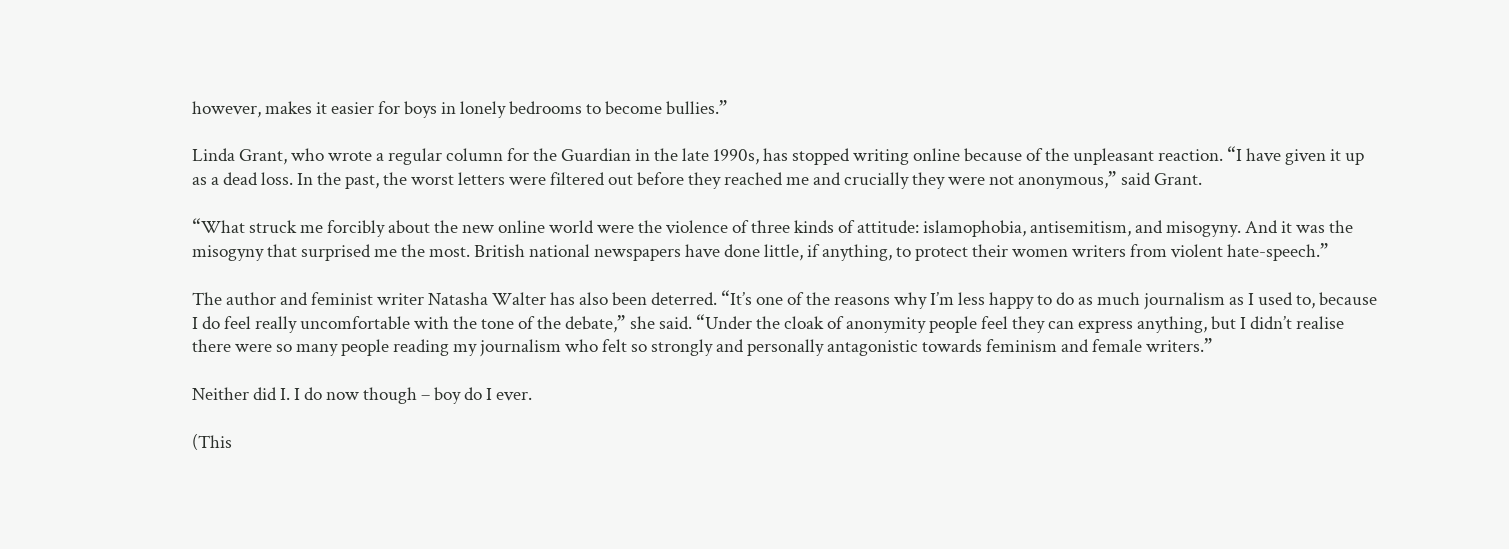however, makes it easier for boys in lonely bedrooms to become bullies.”

Linda Grant, who wrote a regular column for the Guardian in the late 1990s, has stopped writing online because of the unpleasant reaction. “I have given it up as a dead loss. In the past, the worst letters were filtered out before they reached me and crucially they were not anonymous,” said Grant.

“What struck me forcibly about the new online world were the violence of three kinds of attitude: islamophobia, antisemitism, and misogyny. And it was the misogyny that surprised me the most. British national newspapers have done little, if anything, to protect their women writers from violent hate-speech.”

The author and feminist writer Natasha Walter has also been deterred. “It’s one of the reasons why I’m less happy to do as much journalism as I used to, because I do feel really uncomfortable with the tone of the debate,” she said. “Under the cloak of anonymity people feel they can express anything, but I didn’t realise there were so many people reading my journalism who felt so strongly and personally antagonistic towards feminism and female writers.”

Neither did I. I do now though – boy do I ever.

(This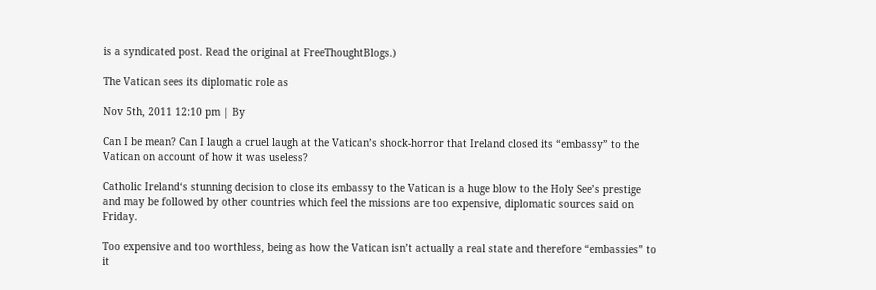is a syndicated post. Read the original at FreeThoughtBlogs.)

The Vatican sees its diplomatic role as

Nov 5th, 2011 12:10 pm | By

Can I be mean? Can I laugh a cruel laugh at the Vatican’s shock-horror that Ireland closed its “embassy” to the Vatican on account of how it was useless?

Catholic Ireland‘s stunning decision to close its embassy to the Vatican is a huge blow to the Holy See’s prestige and may be followed by other countries which feel the missions are too expensive, diplomatic sources said on Friday.

Too expensive and too worthless, being as how the Vatican isn’t actually a real state and therefore “embassies” to it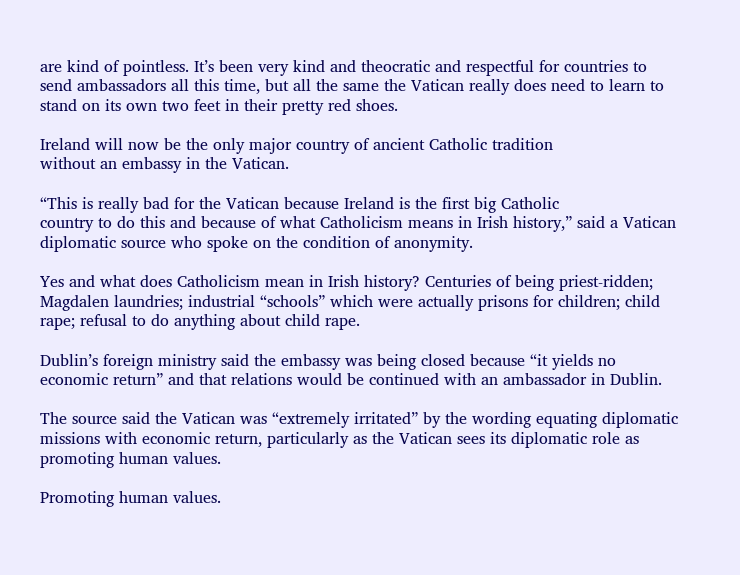are kind of pointless. It’s been very kind and theocratic and respectful for countries to send ambassadors all this time, but all the same the Vatican really does need to learn to stand on its own two feet in their pretty red shoes.

Ireland will now be the only major country of ancient Catholic tradition
without an embassy in the Vatican.

“This is really bad for the Vatican because Ireland is the first big Catholic
country to do this and because of what Catholicism means in Irish history,” said a Vatican diplomatic source who spoke on the condition of anonymity.

Yes and what does Catholicism mean in Irish history? Centuries of being priest-ridden; Magdalen laundries; industrial “schools” which were actually prisons for children; child rape; refusal to do anything about child rape.

Dublin’s foreign ministry said the embassy was being closed because “it yields no economic return” and that relations would be continued with an ambassador in Dublin.

The source said the Vatican was “extremely irritated” by the wording equating diplomatic missions with economic return, particularly as the Vatican sees its diplomatic role as promoting human values.

Promoting human values.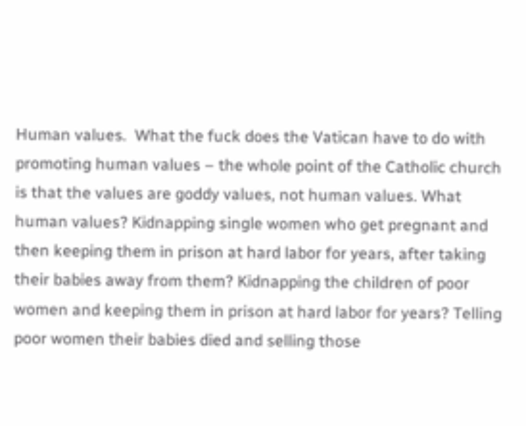Human values.  What the fuck does the Vatican have to do with promoting human values – the whole point of the Catholic church is that the values are goddy values, not human values. What human values? Kidnapping single women who get pregnant and then keeping them in prison at hard labor for years, after taking their babies away from them? Kidnapping the children of poor women and keeping them in prison at hard labor for years? Telling poor women their babies died and selling those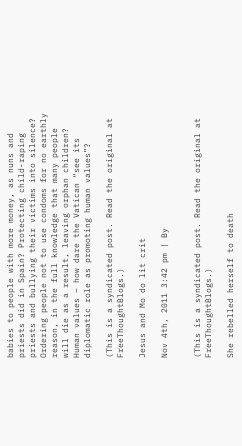babies to people with more money, as nuns and priests did in Spain? Protecting child-raping priests and bullying their victims into silence? Ordering people not to use condoms for no earthly reason, in the full knowledge that many people will die as a result, leaving orphan children? Human values – how dare the Vatican “see its diplomatic role as promoting human values”?

(This is a syndicated post. Read the original at FreeThoughtBlogs.)

Jesus and Mo do lit crit

Nov 4th, 2011 3:42 pm | By


(This is a syndicated post. Read the original at FreeThoughtBlogs.)

She rebelled herself to death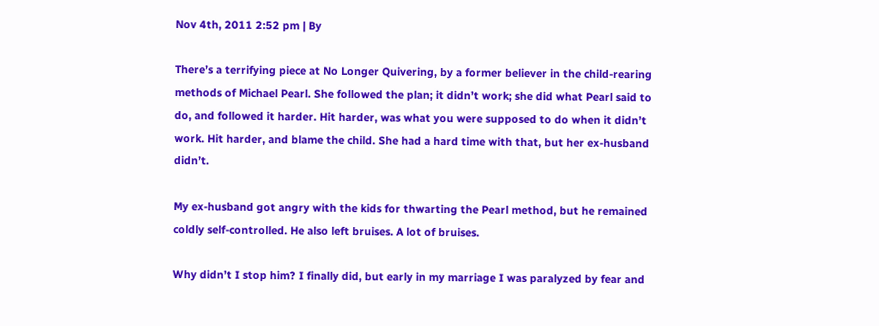Nov 4th, 2011 2:52 pm | By

There’s a terrifying piece at No Longer Quivering, by a former believer in the child-rearing methods of Michael Pearl. She followed the plan; it didn’t work; she did what Pearl said to do, and followed it harder. Hit harder, was what you were supposed to do when it didn’t work. Hit harder, and blame the child. She had a hard time with that, but her ex-husband didn’t.

My ex-husband got angry with the kids for thwarting the Pearl method, but he remained coldly self-controlled. He also left bruises. A lot of bruises.

Why didn’t I stop him? I finally did, but early in my marriage I was paralyzed by fear and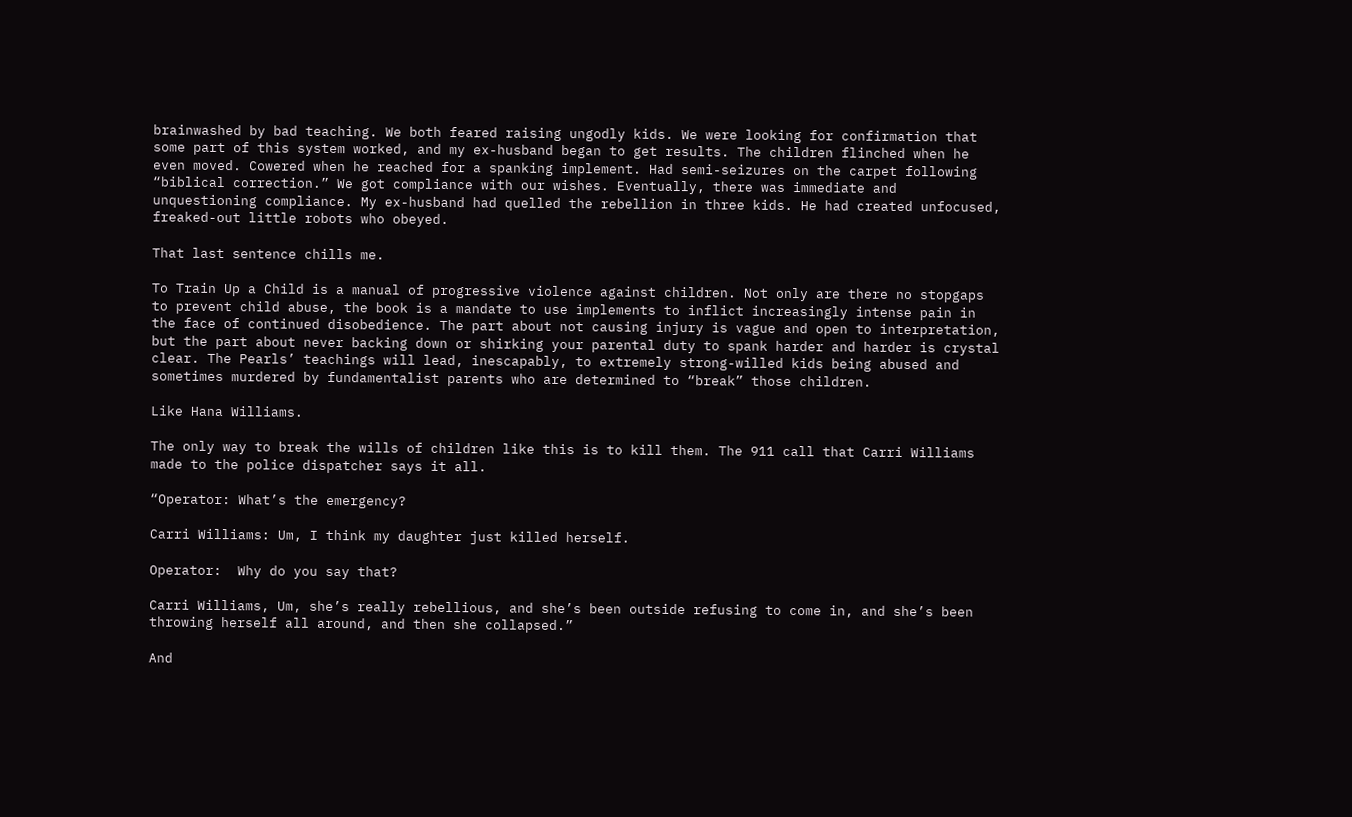brainwashed by bad teaching. We both feared raising ungodly kids. We were looking for confirmation that some part of this system worked, and my ex-husband began to get results. The children flinched when he even moved. Cowered when he reached for a spanking implement. Had semi-seizures on the carpet following “biblical correction.” We got compliance with our wishes. Eventually, there was immediate and unquestioning compliance. My ex-husband had quelled the rebellion in three kids. He had created unfocused, freaked-out little robots who obeyed.

That last sentence chills me.

To Train Up a Child is a manual of progressive violence against children. Not only are there no stopgaps to prevent child abuse, the book is a mandate to use implements to inflict increasingly intense pain in the face of continued disobedience. The part about not causing injury is vague and open to interpretation, but the part about never backing down or shirking your parental duty to spank harder and harder is crystal clear. The Pearls’ teachings will lead, inescapably, to extremely strong-willed kids being abused and sometimes murdered by fundamentalist parents who are determined to “break” those children.

Like Hana Williams.

The only way to break the wills of children like this is to kill them. The 911 call that Carri Williams made to the police dispatcher says it all.

“Operator: What’s the emergency?

Carri Williams: Um, I think my daughter just killed herself.

Operator:  Why do you say that?

Carri Williams, Um, she’s really rebellious, and she’s been outside refusing to come in, and she’s been throwing herself all around, and then she collapsed.”

And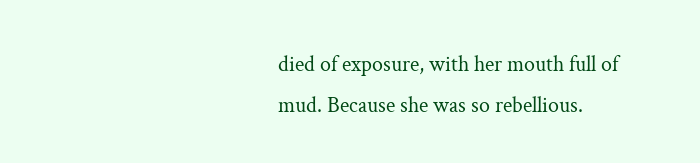died of exposure, with her mouth full of mud. Because she was so rebellious.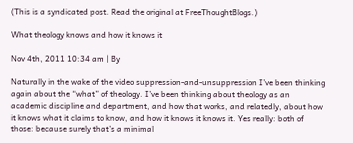(This is a syndicated post. Read the original at FreeThoughtBlogs.)

What theology knows and how it knows it

Nov 4th, 2011 10:34 am | By

Naturally in the wake of the video suppression-and-unsuppression I’ve been thinking again about the “what” of theology. I’ve been thinking about theology as an academic discipline and department, and how that works, and relatedly, about how it knows what it claims to know, and how it knows it knows it. Yes really: both of those: because surely that’s a minimal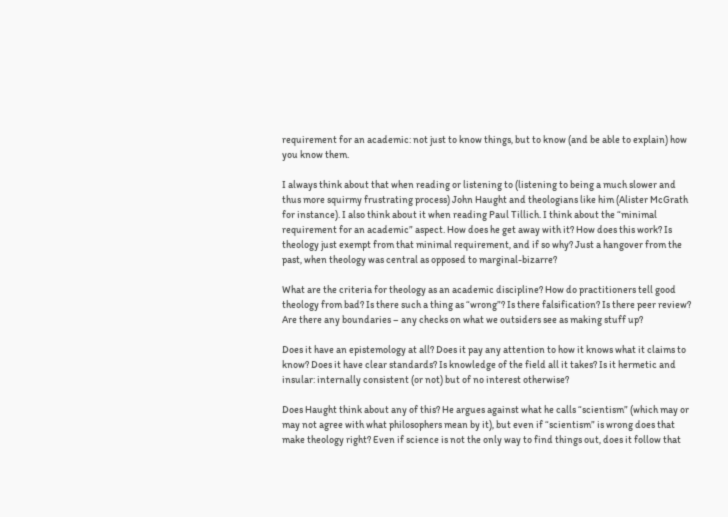requirement for an academic: not just to know things, but to know (and be able to explain) how you know them.

I always think about that when reading or listening to (listening to being a much slower and thus more squirmy frustrating process) John Haught and theologians like him (Alister McGrath for instance). I also think about it when reading Paul Tillich. I think about the “minimal requirement for an academic” aspect. How does he get away with it? How does this work? Is theology just exempt from that minimal requirement, and if so why? Just a hangover from the past, when theology was central as opposed to marginal-bizarre?

What are the criteria for theology as an academic discipline? How do practitioners tell good theology from bad? Is there such a thing as “wrong”? Is there falsification? Is there peer review? Are there any boundaries – any checks on what we outsiders see as making stuff up?

Does it have an epistemology at all? Does it pay any attention to how it knows what it claims to know? Does it have clear standards? Is knowledge of the field all it takes? Is it hermetic and insular: internally consistent (or not) but of no interest otherwise?

Does Haught think about any of this? He argues against what he calls “scientism” (which may or may not agree with what philosophers mean by it), but even if “scientism” is wrong does that make theology right? Even if science is not the only way to find things out, does it follow that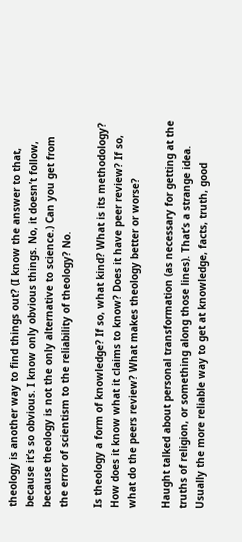theology is another way to find things out? (I know the answer to that, because it’s so obvious. I know only obvious things. No, it doesn’t follow, because theology is not the only alternative to science.) Can you get from the error of scientism to the reliability of theology? No.

Is theology a form of knowledge? If so, what kind? What is its methodology? How does it know what it claims to know? Does it have peer review? If so, what do the peers review? What makes theology better or worse?

Haught talked about personal transformation (as necessary for getting at the truths of religion, or something along those lines). That’s a strange idea. Usually the more reliable way to get at knowledge, facts, truth, good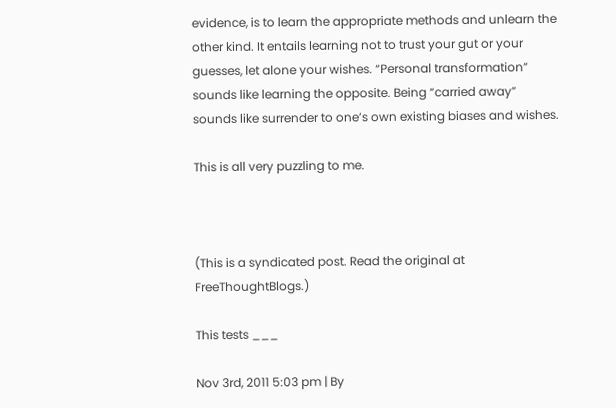evidence, is to learn the appropriate methods and unlearn the other kind. It entails learning not to trust your gut or your guesses, let alone your wishes. “Personal transformation” sounds like learning the opposite. Being “carried away” sounds like surrender to one’s own existing biases and wishes.

This is all very puzzling to me.



(This is a syndicated post. Read the original at FreeThoughtBlogs.)

This tests ___

Nov 3rd, 2011 5:03 pm | By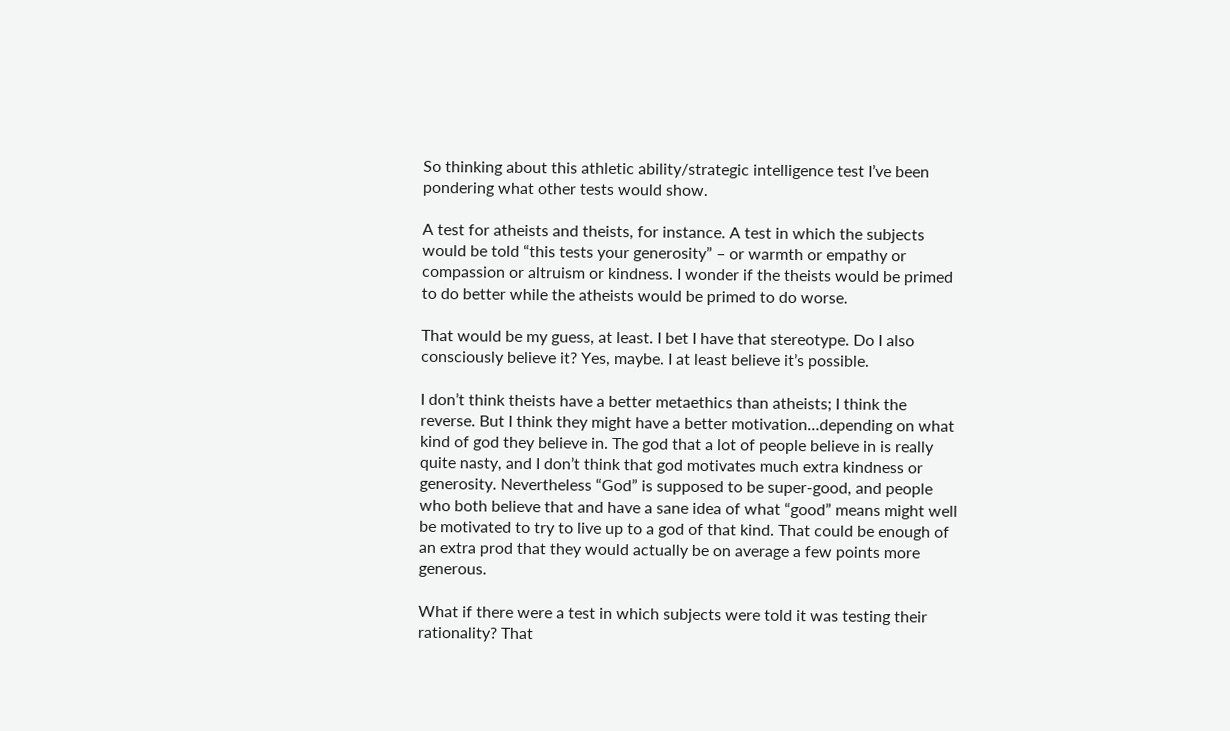So thinking about this athletic ability/strategic intelligence test I’ve been pondering what other tests would show.

A test for atheists and theists, for instance. A test in which the subjects would be told “this tests your generosity” – or warmth or empathy or compassion or altruism or kindness. I wonder if the theists would be primed to do better while the atheists would be primed to do worse.

That would be my guess, at least. I bet I have that stereotype. Do I also consciously believe it? Yes, maybe. I at least believe it’s possible.

I don’t think theists have a better metaethics than atheists; I think the reverse. But I think they might have a better motivation…depending on what kind of god they believe in. The god that a lot of people believe in is really quite nasty, and I don’t think that god motivates much extra kindness or generosity. Nevertheless “God” is supposed to be super-good, and people who both believe that and have a sane idea of what “good” means might well be motivated to try to live up to a god of that kind. That could be enough of an extra prod that they would actually be on average a few points more generous.

What if there were a test in which subjects were told it was testing their rationality? That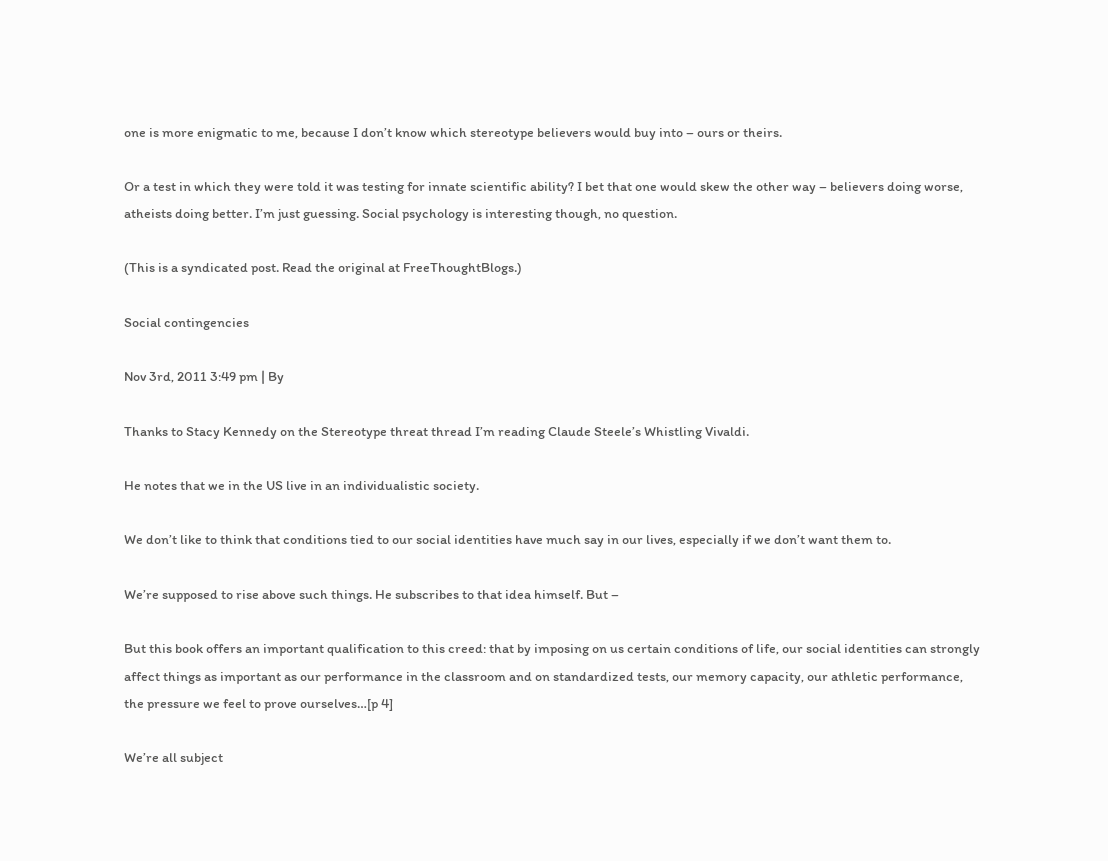one is more enigmatic to me, because I don’t know which stereotype believers would buy into – ours or theirs.

Or a test in which they were told it was testing for innate scientific ability? I bet that one would skew the other way – believers doing worse, atheists doing better. I’m just guessing. Social psychology is interesting though, no question.

(This is a syndicated post. Read the original at FreeThoughtBlogs.)

Social contingencies

Nov 3rd, 2011 3:49 pm | By

Thanks to Stacy Kennedy on the Stereotype threat thread I’m reading Claude Steele’s Whistling Vivaldi.

He notes that we in the US live in an individualistic society.

We don’t like to think that conditions tied to our social identities have much say in our lives, especially if we don’t want them to.

We’re supposed to rise above such things. He subscribes to that idea himself. But –

But this book offers an important qualification to this creed: that by imposing on us certain conditions of life, our social identities can strongly affect things as important as our performance in the classroom and on standardized tests, our memory capacity, our athletic performance, the pressure we feel to prove ourselves…[p 4]

We’re all subject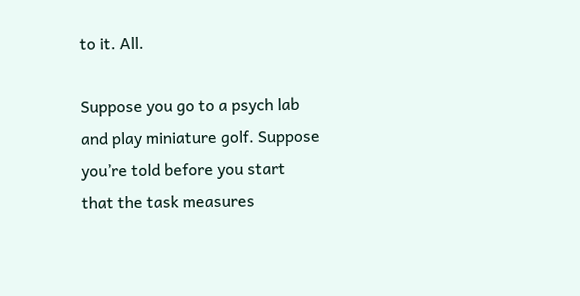to it. All.

Suppose you go to a psych lab and play miniature golf. Suppose you’re told before you start that the task measures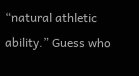“natural athletic ability.” Guess who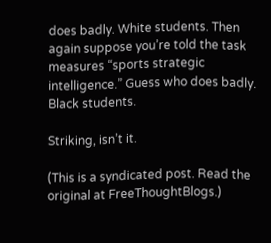does badly. White students. Then again suppose you’re told the task measures “sports strategic intelligence.” Guess who does badly. Black students.

Striking, isn’t it.

(This is a syndicated post. Read the original at FreeThoughtBlogs.)